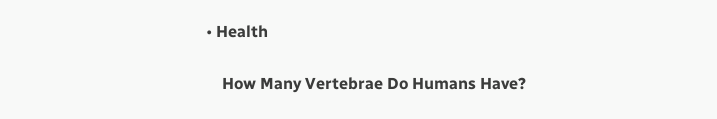• Health

    How Many Vertebrae Do Humans Have?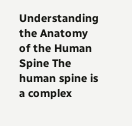Understanding the Anatomy of the Human Spine The human spine is a complex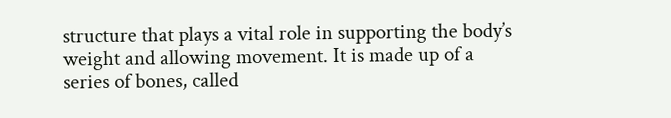structure that plays a vital role in supporting the body’s weight and allowing movement. It is made up of a series of bones, called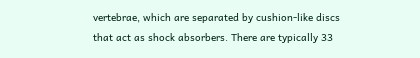vertebrae, which are separated by cushion-like discs that act as shock absorbers. There are typically 33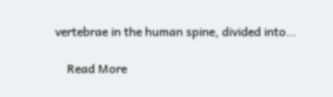vertebrae in the human spine, divided into…

    Read More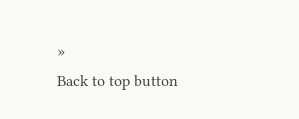»
Back to top button